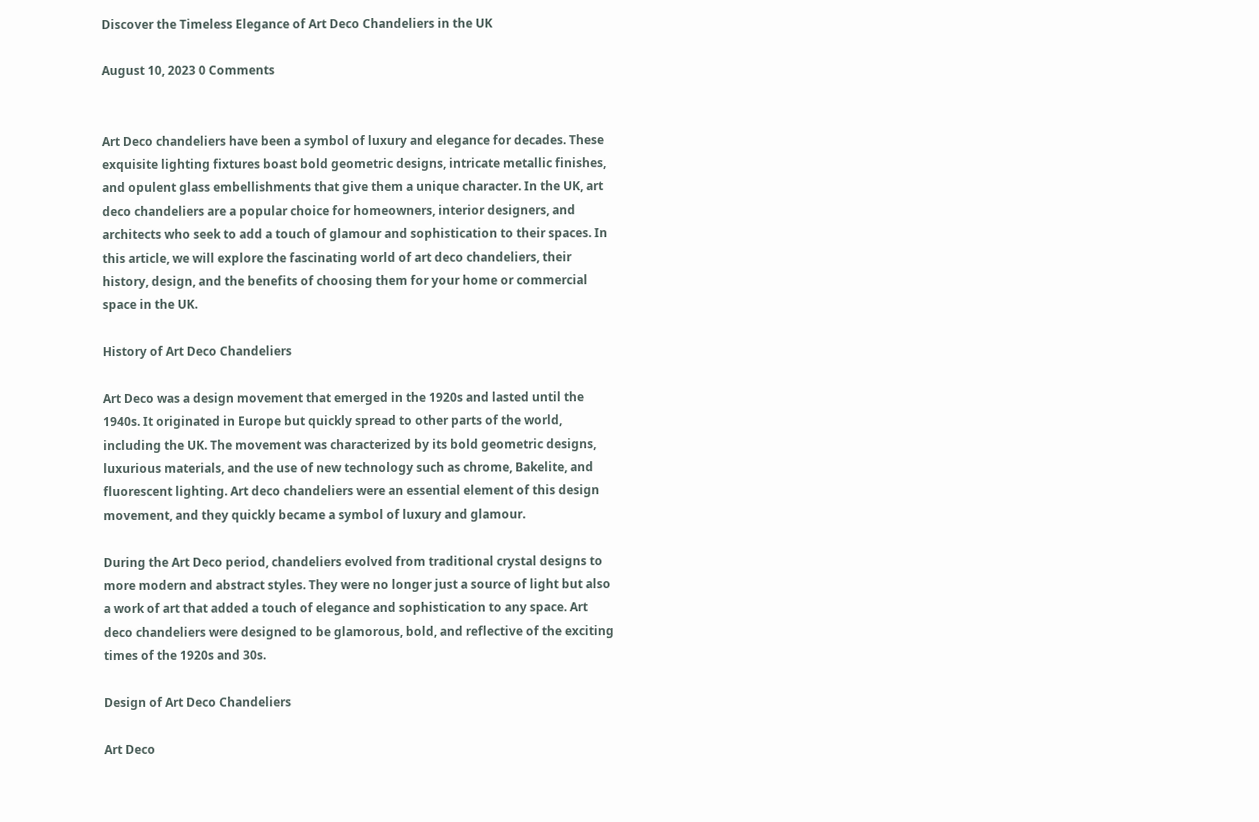Discover the Timeless Elegance of Art Deco Chandeliers in the UK

August 10, 2023 0 Comments


Art Deco chandeliers have been a symbol of luxury and elegance for decades. These exquisite lighting fixtures boast bold geometric designs, intricate metallic finishes, and opulent glass embellishments that give them a unique character. In the UK, art deco chandeliers are a popular choice for homeowners, interior designers, and architects who seek to add a touch of glamour and sophistication to their spaces. In this article, we will explore the fascinating world of art deco chandeliers, their history, design, and the benefits of choosing them for your home or commercial space in the UK.

History of Art Deco Chandeliers

Art Deco was a design movement that emerged in the 1920s and lasted until the 1940s. It originated in Europe but quickly spread to other parts of the world, including the UK. The movement was characterized by its bold geometric designs, luxurious materials, and the use of new technology such as chrome, Bakelite, and fluorescent lighting. Art deco chandeliers were an essential element of this design movement, and they quickly became a symbol of luxury and glamour.

During the Art Deco period, chandeliers evolved from traditional crystal designs to more modern and abstract styles. They were no longer just a source of light but also a work of art that added a touch of elegance and sophistication to any space. Art deco chandeliers were designed to be glamorous, bold, and reflective of the exciting times of the 1920s and 30s.

Design of Art Deco Chandeliers

Art Deco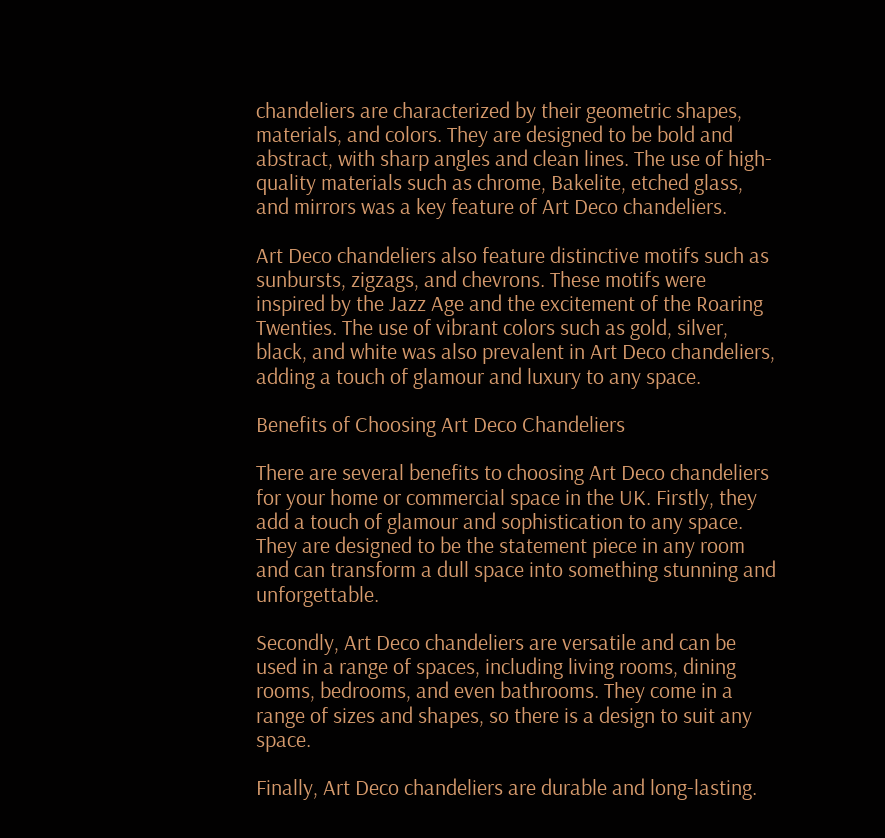chandeliers are characterized by their geometric shapes, materials, and colors. They are designed to be bold and abstract, with sharp angles and clean lines. The use of high-quality materials such as chrome, Bakelite, etched glass, and mirrors was a key feature of Art Deco chandeliers.

Art Deco chandeliers also feature distinctive motifs such as sunbursts, zigzags, and chevrons. These motifs were inspired by the Jazz Age and the excitement of the Roaring Twenties. The use of vibrant colors such as gold, silver, black, and white was also prevalent in Art Deco chandeliers, adding a touch of glamour and luxury to any space.

Benefits of Choosing Art Deco Chandeliers

There are several benefits to choosing Art Deco chandeliers for your home or commercial space in the UK. Firstly, they add a touch of glamour and sophistication to any space. They are designed to be the statement piece in any room and can transform a dull space into something stunning and unforgettable.

Secondly, Art Deco chandeliers are versatile and can be used in a range of spaces, including living rooms, dining rooms, bedrooms, and even bathrooms. They come in a range of sizes and shapes, so there is a design to suit any space.

Finally, Art Deco chandeliers are durable and long-lasting.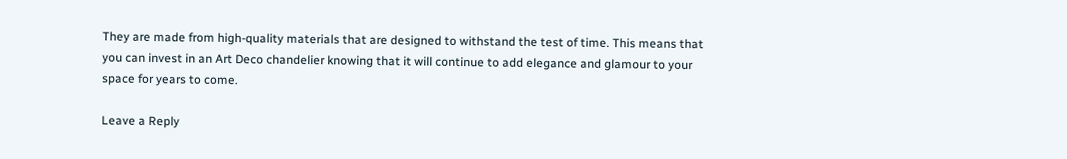They are made from high-quality materials that are designed to withstand the test of time. This means that you can invest in an Art Deco chandelier knowing that it will continue to add elegance and glamour to your space for years to come.

Leave a Reply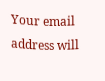Your email address will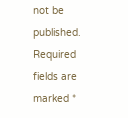not be published. Required fields are marked *